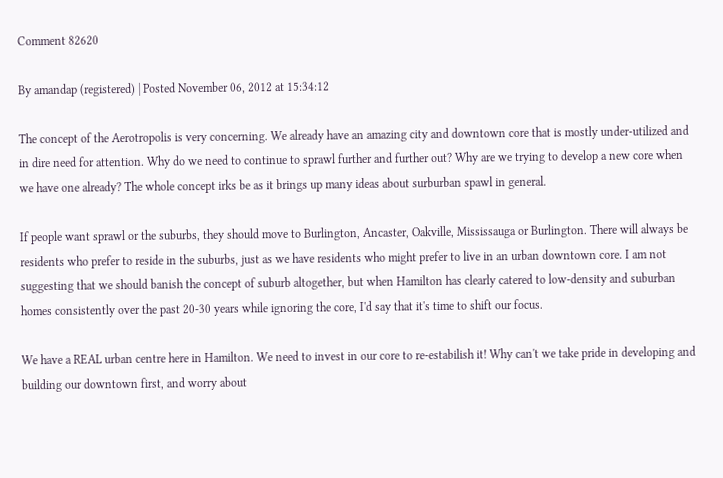Comment 82620

By amandap (registered) | Posted November 06, 2012 at 15:34:12

The concept of the Aerotropolis is very concerning. We already have an amazing city and downtown core that is mostly under-utilized and in dire need for attention. Why do we need to continue to sprawl further and further out? Why are we trying to develop a new core when we have one already? The whole concept irks be as it brings up many ideas about surburban spawl in general.

If people want sprawl or the suburbs, they should move to Burlington, Ancaster, Oakville, Mississauga or Burlington. There will always be residents who prefer to reside in the suburbs, just as we have residents who might prefer to live in an urban downtown core. I am not suggesting that we should banish the concept of suburb altogether, but when Hamilton has clearly catered to low-density and suburban homes consistently over the past 20-30 years while ignoring the core, I'd say that it's time to shift our focus.

We have a REAL urban centre here in Hamilton. We need to invest in our core to re-estabilish it! Why can't we take pride in developing and building our downtown first, and worry about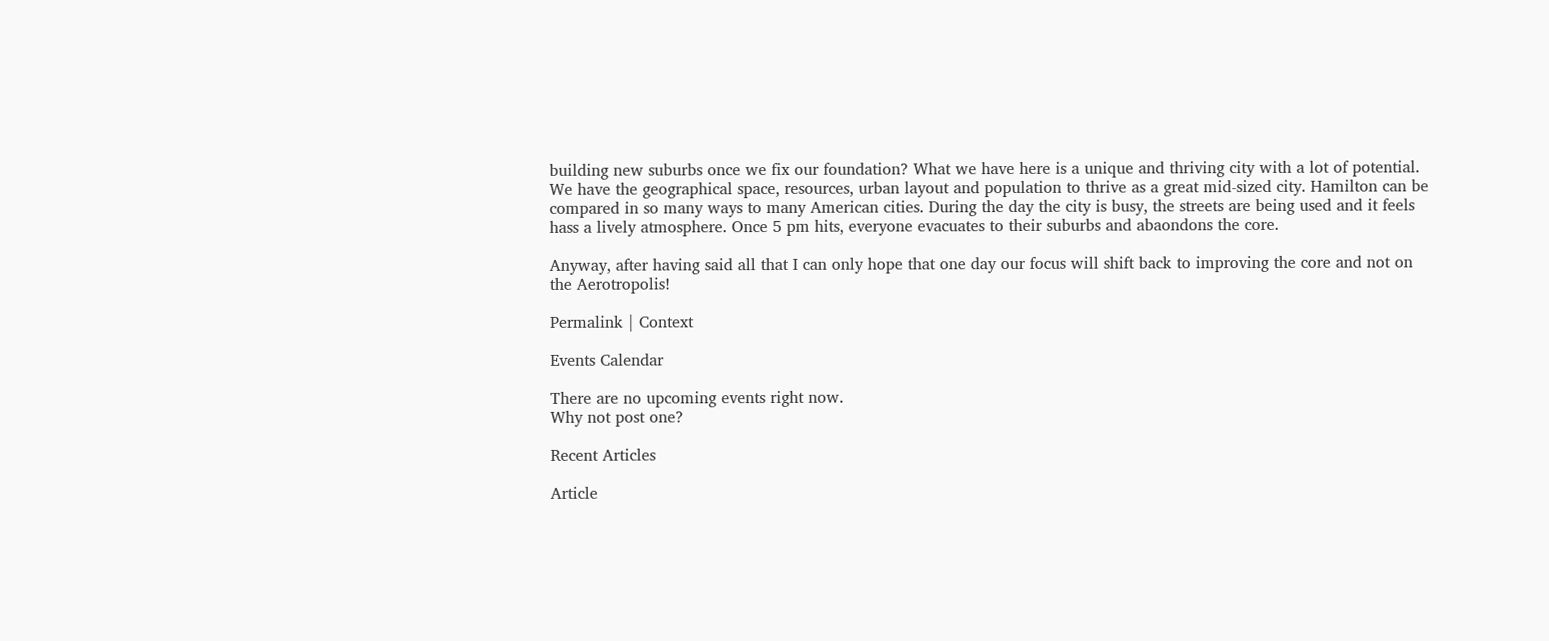building new suburbs once we fix our foundation? What we have here is a unique and thriving city with a lot of potential. We have the geographical space, resources, urban layout and population to thrive as a great mid-sized city. Hamilton can be compared in so many ways to many American cities. During the day the city is busy, the streets are being used and it feels hass a lively atmosphere. Once 5 pm hits, everyone evacuates to their suburbs and abaondons the core.

Anyway, after having said all that I can only hope that one day our focus will shift back to improving the core and not on the Aerotropolis!

Permalink | Context

Events Calendar

There are no upcoming events right now.
Why not post one?

Recent Articles

Article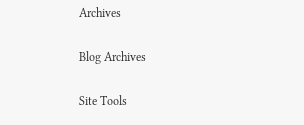Archives

Blog Archives

Site Tools